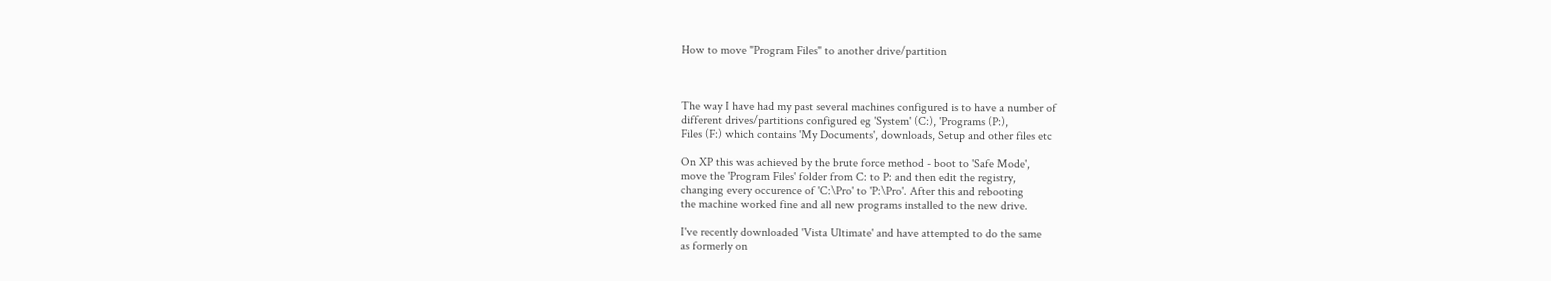How to move "Program Files" to another drive/partition



The way I have had my past several machines configured is to have a number of
different drives/partitions configured eg 'System' (C:), 'Programs (P:),
Files (F:) which contains 'My Documents', downloads, Setup and other files etc

On XP this was achieved by the brute force method - boot to 'Safe Mode',
move the 'Program Files' folder from C: to P: and then edit the registry,
changing every occurence of 'C:\Pro' to 'P:\Pro'. After this and rebooting
the machine worked fine and all new programs installed to the new drive.

I've recently downloaded 'Vista Ultimate' and have attempted to do the same
as formerly on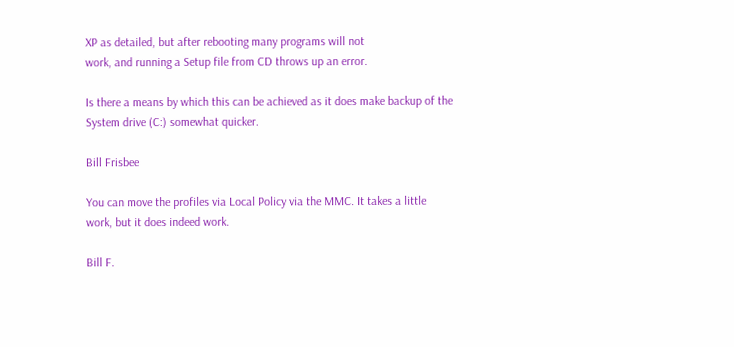XP as detailed, but after rebooting many programs will not
work, and running a Setup file from CD throws up an error.

Is there a means by which this can be achieved as it does make backup of the
System drive (C:) somewhat quicker.

Bill Frisbee

You can move the profiles via Local Policy via the MMC. It takes a little
work, but it does indeed work.

Bill F.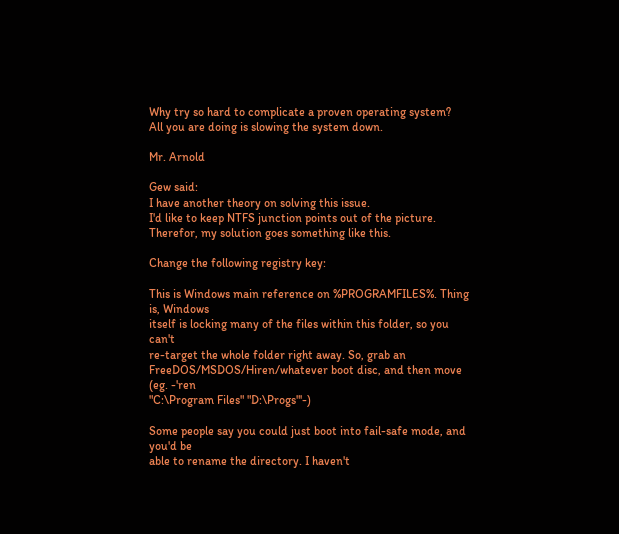Why try so hard to complicate a proven operating system?
All you are doing is slowing the system down.

Mr. Arnold

Gew said:
I have another theory on solving this issue.
I'd like to keep NTFS junction points out of the picture.
Therefor, my solution goes something like this.

Change the following registry key:

This is Windows main reference on %PROGRAMFILES%. Thing is, Windows
itself is locking many of the files within this folder, so you can't
re-target the whole folder right away. So, grab an
FreeDOS/MSDOS/Hiren/whatever boot disc, and then move (eg. -'ren
"C:\Program Files" "D:\Progs"'-)

Some people say you could just boot into fail-safe mode, and you'd be
able to rename the directory. I haven't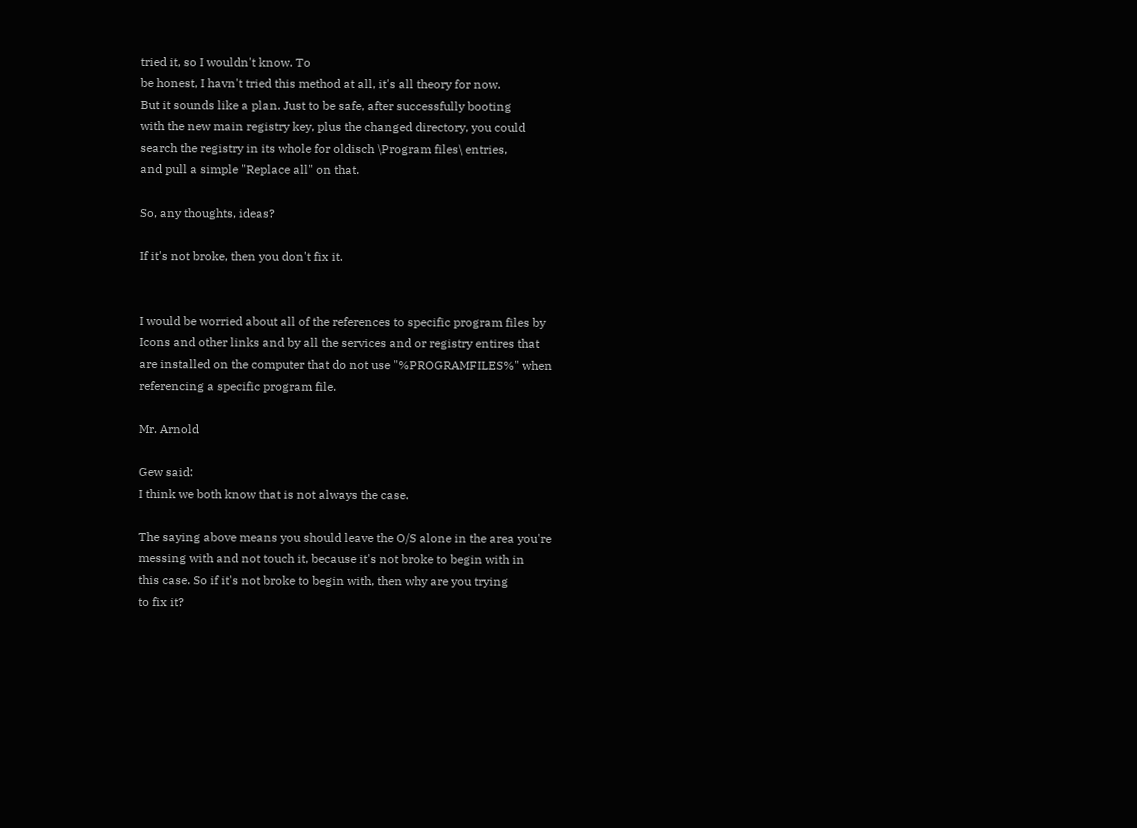tried it, so I wouldn't know. To
be honest, I havn't tried this method at all, it's all theory for now.
But it sounds like a plan. Just to be safe, after successfully booting
with the new main registry key, plus the changed directory, you could
search the registry in its whole for oldisch \Program files\ entries,
and pull a simple "Replace all" on that.

So, any thoughts, ideas?

If it's not broke, then you don't fix it.


I would be worried about all of the references to specific program files by
Icons and other links and by all the services and or registry entires that
are installed on the computer that do not use "%PROGRAMFILES%" when
referencing a specific program file.

Mr. Arnold

Gew said:
I think we both know that is not always the case.

The saying above means you should leave the O/S alone in the area you're
messing with and not touch it, because it's not broke to begin with in
this case. So if it's not broke to begin with, then why are you trying
to fix it?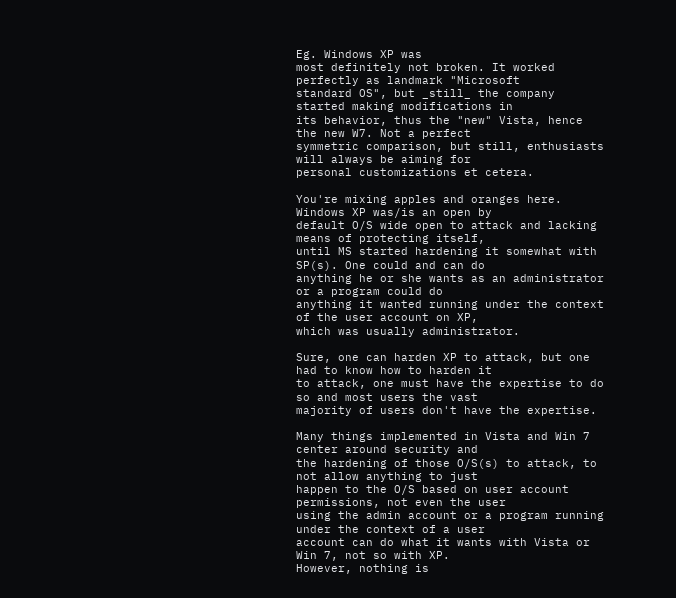Eg. Windows XP was
most definitely not broken. It worked perfectly as landmark "Microsoft
standard OS", but _still_ the company started making modifications in
its behavior, thus the "new" Vista, hence the new W7. Not a perfect
symmetric comparison, but still, enthusiasts will always be aiming for
personal customizations et cetera.

You're mixing apples and oranges here. Windows XP was/is an open by
default O/S wide open to attack and lacking means of protecting itself,
until MS started hardening it somewhat with SP(s). One could and can do
anything he or she wants as an administrator or a program could do
anything it wanted running under the context of the user account on XP,
which was usually administrator.

Sure, one can harden XP to attack, but one had to know how to harden it
to attack, one must have the expertise to do so and most users the vast
majority of users don't have the expertise.

Many things implemented in Vista and Win 7 center around security and
the hardening of those O/S(s) to attack, to not allow anything to just
happen to the O/S based on user account permissions, not even the user
using the admin account or a program running under the context of a user
account can do what it wants with Vista or Win 7, not so with XP.
However, nothing is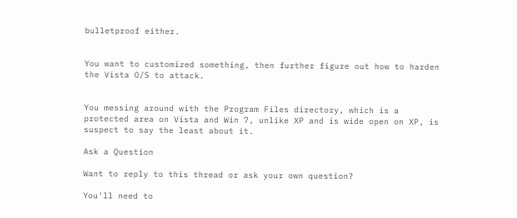bulletproof either.


You want to customized something, then further figure out how to harden
the Vista O/S to attack.


You messing around with the Program Files directory, which is a
protected area on Vista and Win 7, unlike XP and is wide open on XP, is
suspect to say the least about it.

Ask a Question

Want to reply to this thread or ask your own question?

You'll need to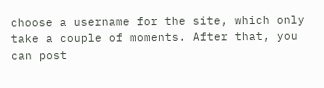choose a username for the site, which only take a couple of moments. After that, you can post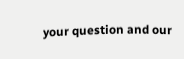your question and our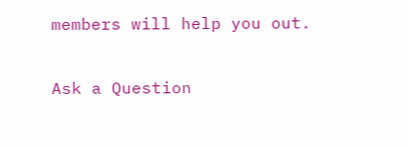members will help you out.

Ask a Question